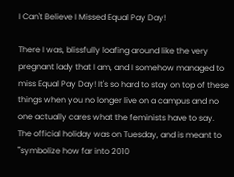I Can't Believe I Missed Equal Pay Day!

There I was, blissfully loafing around like the very pregnant lady that I am, and I somehow managed to miss Equal Pay Day! It's so hard to stay on top of these things when you no longer live on a campus and no one actually cares what the feminists have to say. The official holiday was on Tuesday, and is meant to "'symbolize how far into 2010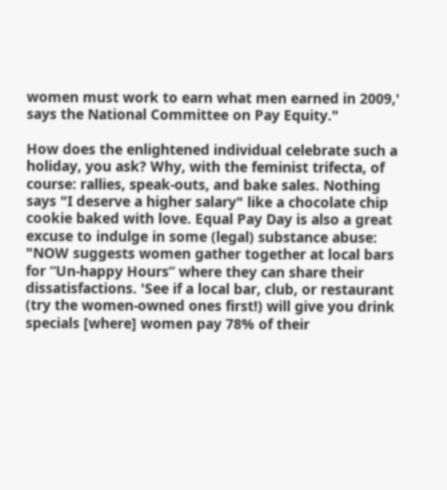women must work to earn what men earned in 2009,' says the National Committee on Pay Equity."

How does the enlightened individual celebrate such a holiday, you ask? Why, with the feminist trifecta, of course: rallies, speak-outs, and bake sales. Nothing says "I deserve a higher salary" like a chocolate chip cookie baked with love. Equal Pay Day is also a great excuse to indulge in some (legal) substance abuse: "NOW suggests women gather together at local bars for “Un-happy Hours” where they can share their dissatisfactions. 'See if a local bar, club, or restaurant (try the women-owned ones first!) will give you drink specials [where] women pay 78% of their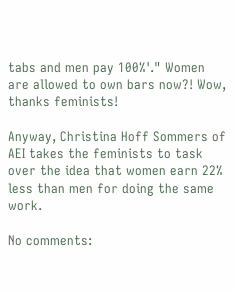tabs and men pay 100%'." Women are allowed to own bars now?! Wow, thanks feminists!

Anyway, Christina Hoff Sommers of AEI takes the feminists to task over the idea that women earn 22% less than men for doing the same work.

No comments: